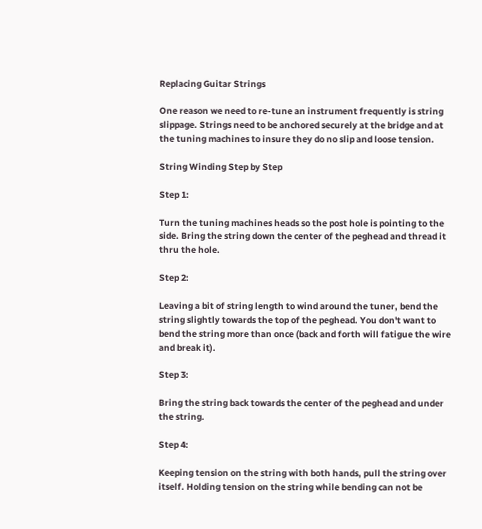Replacing Guitar Strings

One reason we need to re-tune an instrument frequently is string slippage. Strings need to be anchored securely at the bridge and at the tuning machines to insure they do no slip and loose tension.

String Winding Step by Step

Step 1:

Turn the tuning machines heads so the post hole is pointing to the side. Bring the string down the center of the peghead and thread it thru the hole.

Step 2:

Leaving a bit of string length to wind around the tuner, bend the string slightly towards the top of the peghead. You don't want to bend the string more than once (back and forth will fatigue the wire and break it).

Step 3:

Bring the string back towards the center of the peghead and under the string.

Step 4:

Keeping tension on the string with both hands, pull the string over itself. Holding tension on the string while bending can not be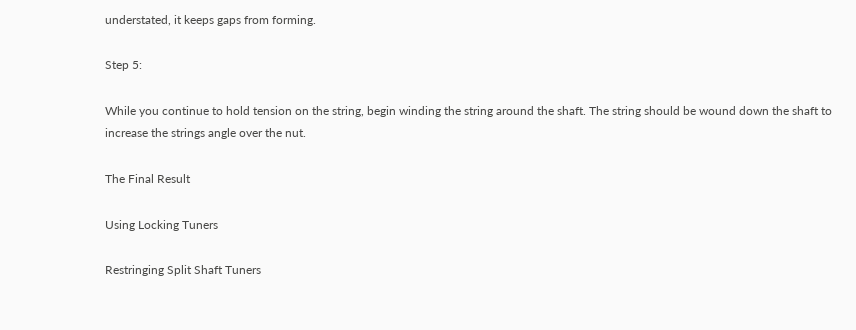understated, it keeps gaps from forming.

Step 5:

While you continue to hold tension on the string, begin winding the string around the shaft. The string should be wound down the shaft to increase the strings angle over the nut.

The Final Result

Using Locking Tuners

Restringing Split Shaft Tuners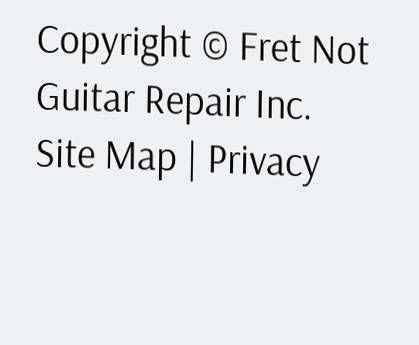Copyright © Fret Not Guitar Repair Inc.
Site Map | Privacy